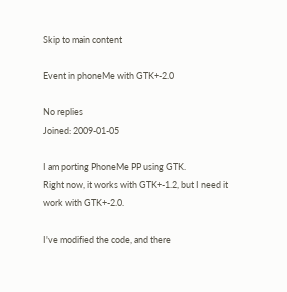Skip to main content

Event in phoneMe with GTK+-2.0

No replies
Joined: 2009-01-05

I am porting PhoneMe PP using GTK.
Right now, it works with GTK+-1.2, but I need it work with GTK+-2.0.

I've modified the code, and there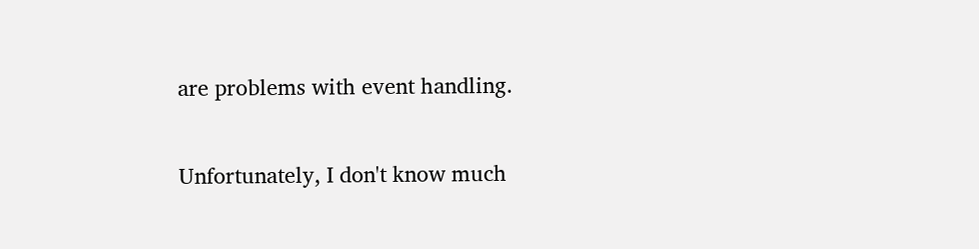are problems with event handling.

Unfortunately, I don't know much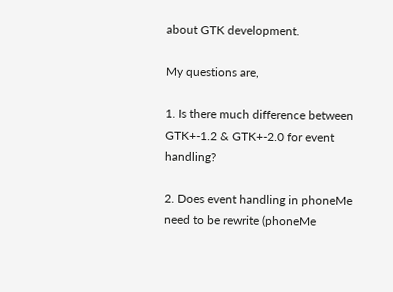about GTK development.

My questions are,

1. Is there much difference between GTK+-1.2 & GTK+-2.0 for event handling?

2. Does event handling in phoneMe need to be rewrite (phoneMe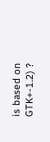is based on GTK+-1.2) ?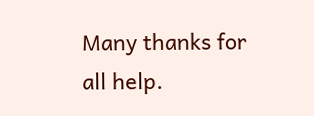Many thanks for all help.